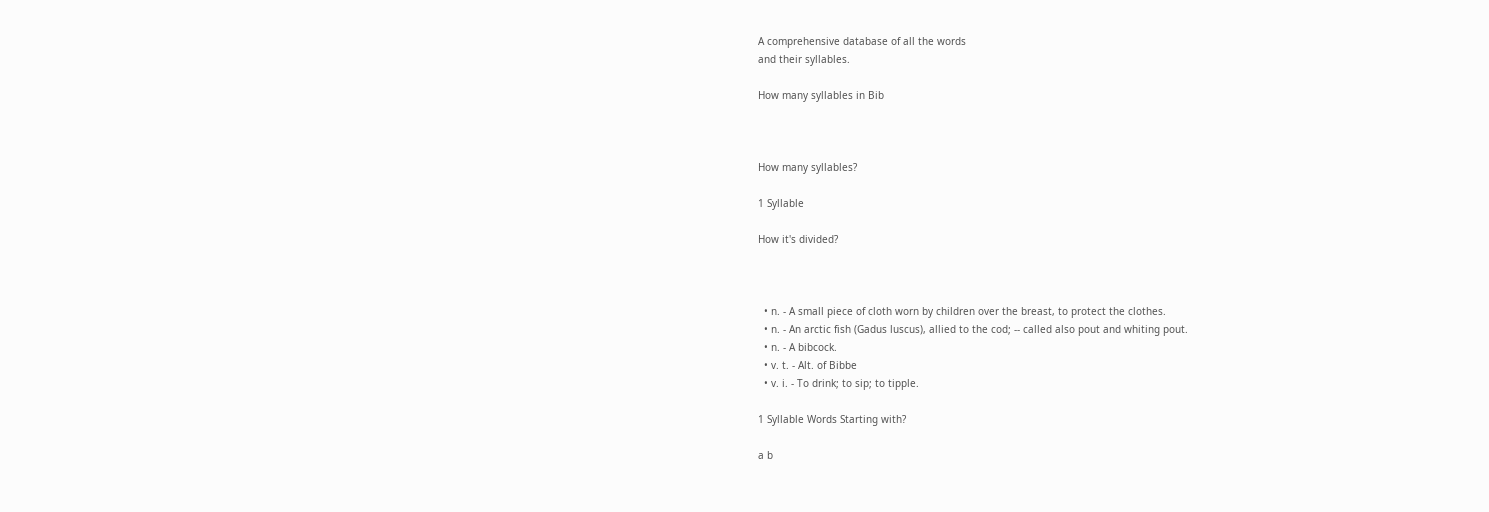A comprehensive database of all the words
and their syllables.

How many syllables in Bib



How many syllables?

1 Syllable

How it's divided?



  • n. - A small piece of cloth worn by children over the breast, to protect the clothes.
  • n. - An arctic fish (Gadus luscus), allied to the cod; -- called also pout and whiting pout.
  • n. - A bibcock.
  • v. t. - Alt. of Bibbe
  • v. i. - To drink; to sip; to tipple.

1 Syllable Words Starting with?

a b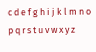c d e f g h i j k l m n o p q r s t u v w x y z